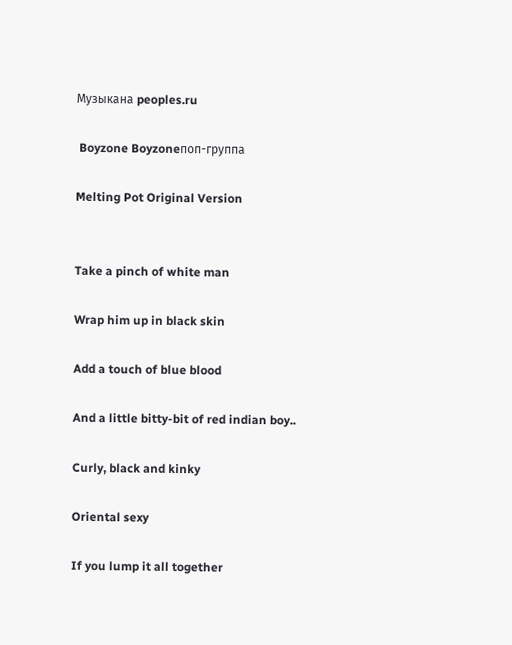Музыкана peoples.ru

 Boyzone Boyzoneпоп-группа

Melting Pot Original Version


Take a pinch of white man

Wrap him up in black skin

Add a touch of blue blood

And a little bitty-bit of red indian boy..

Curly, black and kinky

Oriental sexy

If you lump it all together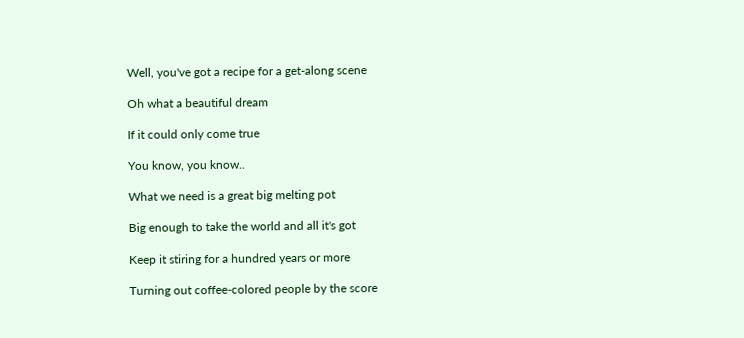Well, you've got a recipe for a get-along scene

Oh what a beautiful dream

If it could only come true

You know, you know..

What we need is a great big melting pot

Big enough to take the world and all it's got

Keep it stiring for a hundred years or more

Turning out coffee-colored people by the score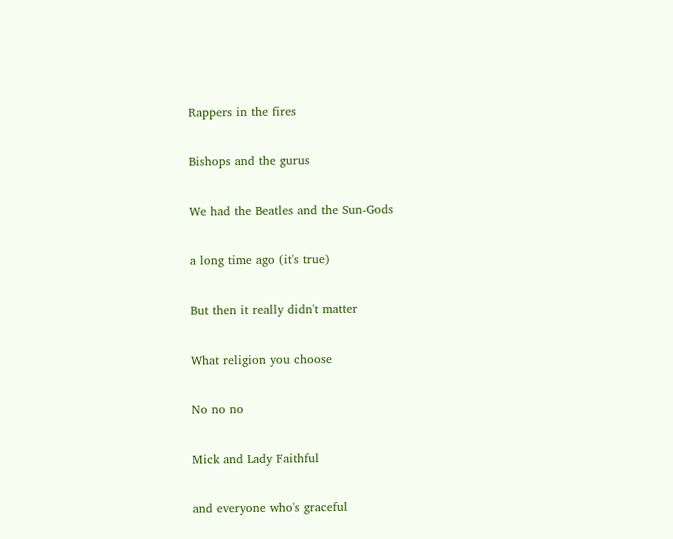Rappers in the fires

Bishops and the gurus

We had the Beatles and the Sun-Gods

a long time ago (it's true)

But then it really didn't matter

What religion you choose

No no no

Mick and Lady Faithful

and everyone who's graceful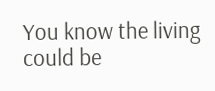You know the living could be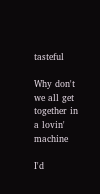tasteful

Why don't we all get together in a lovin' machine

I'd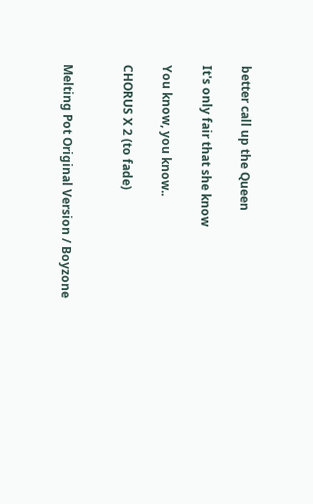better call up the Queen

It's only fair that she know

You know, you know..

CHORUS X 2 (to fade)


Melting Pot Original Version / Boyzone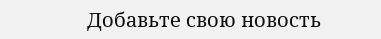Добавьте свою новость